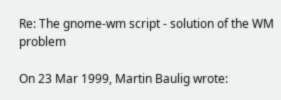Re: The gnome-wm script - solution of the WM problem

On 23 Mar 1999, Martin Baulig wrote: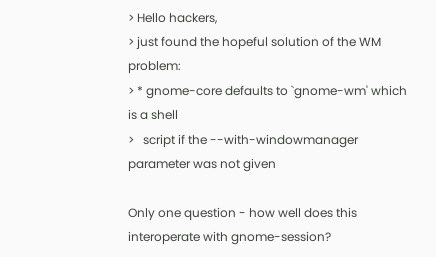> Hello hackers,
> just found the hopeful solution of the WM problem:
> * gnome-core defaults to `gnome-wm' which is a shell
>   script if the --with-windowmanager parameter was not given

Only one question - how well does this interoperate with gnome-session?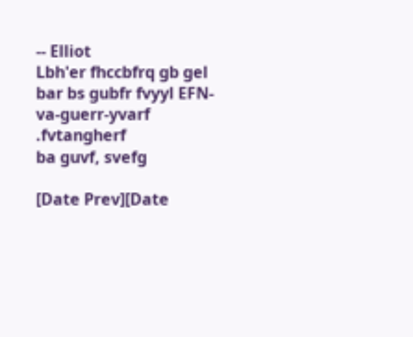-- Elliot
Lbh'er fhccbfrq gb gel bar bs gubfr fvyyl EFN-va-guerr-yvarf .fvtangherf
ba guvf, svefg

[Date Prev][Date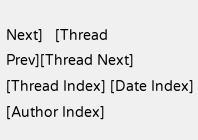Next]   [Thread Prev][Thread Next]   [Thread Index] [Date Index] [Author Index]